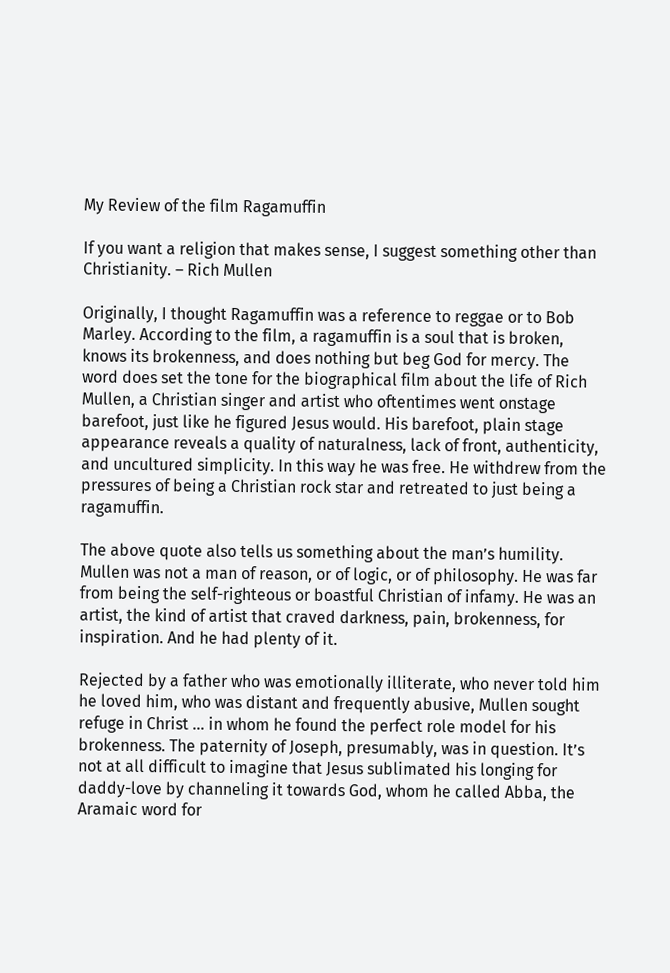My Review of the film Ragamuffin

If you want a religion that makes sense, I suggest something other than Christianity. – Rich Mullen

Originally, I thought Ragamuffin was a reference to reggae or to Bob Marley. According to the film, a ragamuffin is a soul that is broken, knows its brokenness, and does nothing but beg God for mercy. The word does set the tone for the biographical film about the life of Rich Mullen, a Christian singer and artist who oftentimes went onstage barefoot, just like he figured Jesus would. His barefoot, plain stage appearance reveals a quality of naturalness, lack of front, authenticity, and uncultured simplicity. In this way he was free. He withdrew from the pressures of being a Christian rock star and retreated to just being a ragamuffin.

The above quote also tells us something about the man’s humility. Mullen was not a man of reason, or of logic, or of philosophy. He was far from being the self-righteous or boastful Christian of infamy. He was an artist, the kind of artist that craved darkness, pain, brokenness, for inspiration. And he had plenty of it.

Rejected by a father who was emotionally illiterate, who never told him he loved him, who was distant and frequently abusive, Mullen sought refuge in Christ … in whom he found the perfect role model for his brokenness. The paternity of Joseph, presumably, was in question. It’s not at all difficult to imagine that Jesus sublimated his longing for daddy-love by channeling it towards God, whom he called Abba, the Aramaic word for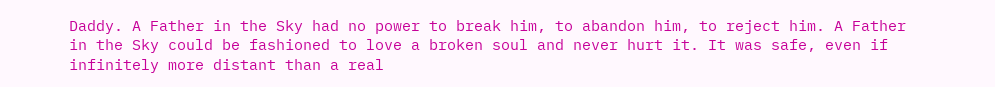Daddy. A Father in the Sky had no power to break him, to abandon him, to reject him. A Father in the Sky could be fashioned to love a broken soul and never hurt it. It was safe, even if infinitely more distant than a real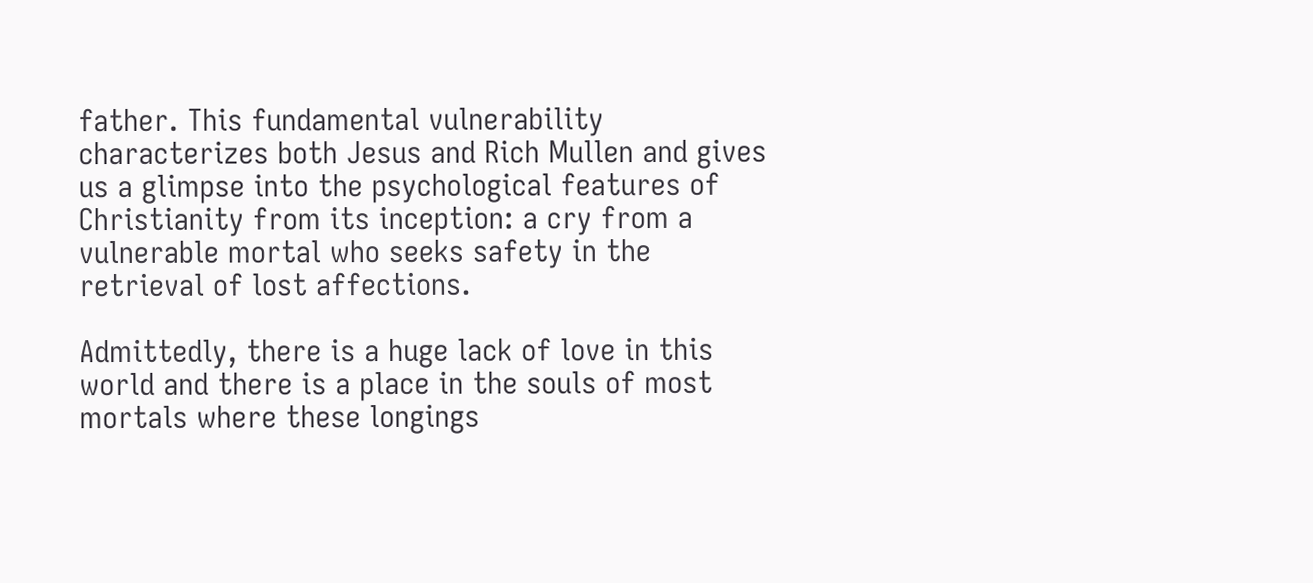father. This fundamental vulnerability characterizes both Jesus and Rich Mullen and gives us a glimpse into the psychological features of Christianity from its inception: a cry from a vulnerable mortal who seeks safety in the retrieval of lost affections.

Admittedly, there is a huge lack of love in this world and there is a place in the souls of most mortals where these longings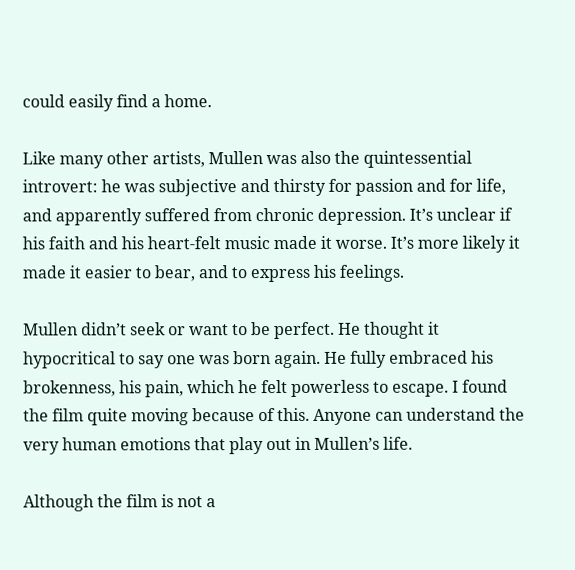could easily find a home.

Like many other artists, Mullen was also the quintessential introvert: he was subjective and thirsty for passion and for life, and apparently suffered from chronic depression. It’s unclear if his faith and his heart-felt music made it worse. It’s more likely it made it easier to bear, and to express his feelings.

Mullen didn’t seek or want to be perfect. He thought it hypocritical to say one was born again. He fully embraced his brokenness, his pain, which he felt powerless to escape. I found the film quite moving because of this. Anyone can understand the very human emotions that play out in Mullen’s life.

Although the film is not a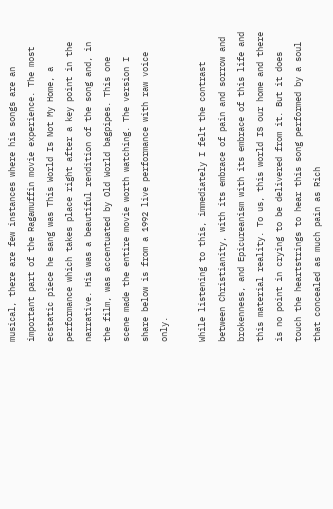musical, there are few instances where his songs are an important part of the Ragamuffin movie experience. The most ecstatic piece he sang was This World Is Not My Home, a performance which takes place right after a key point in the narrative. His was a beautiful rendition of the song and, in the film, was accentuated by Old World bagpipes. This one scene made the entire movie worth watching. The version I share below is from a 1992 live performance with raw voice only.

While listening to this, immediately I felt the contrast between Christianity, with its embrace of pain and sorrow and brokenness, and Epicureanism with its embrace of this life and this material reality. To us, this world IS our home and there is no point in crying to be delivered from it. But it does touch the heartstrings to hear this song performed by a soul that concealed as much pain as Rich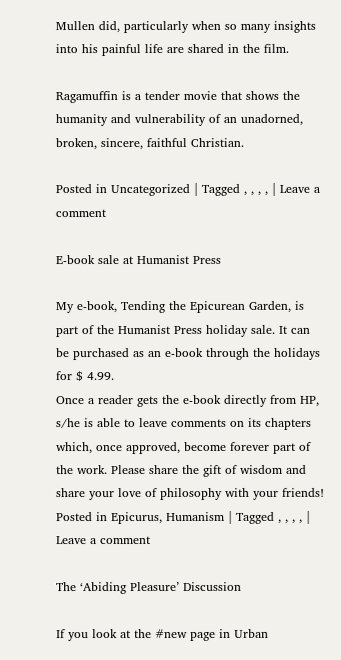Mullen did, particularly when so many insights into his painful life are shared in the film.

Ragamuffin is a tender movie that shows the humanity and vulnerability of an unadorned, broken, sincere, faithful Christian.

Posted in Uncategorized | Tagged , , , , | Leave a comment

E-book sale at Humanist Press

My e-book, Tending the Epicurean Garden, is part of the Humanist Press holiday sale. It can be purchased as an e-book through the holidays for $ 4.99.
Once a reader gets the e-book directly from HP, s/he is able to leave comments on its chapters which, once approved, become forever part of the work. Please share the gift of wisdom and share your love of philosophy with your friends!
Posted in Epicurus, Humanism | Tagged , , , , | Leave a comment

The ‘Abiding Pleasure’ Discussion

If you look at the #new page in Urban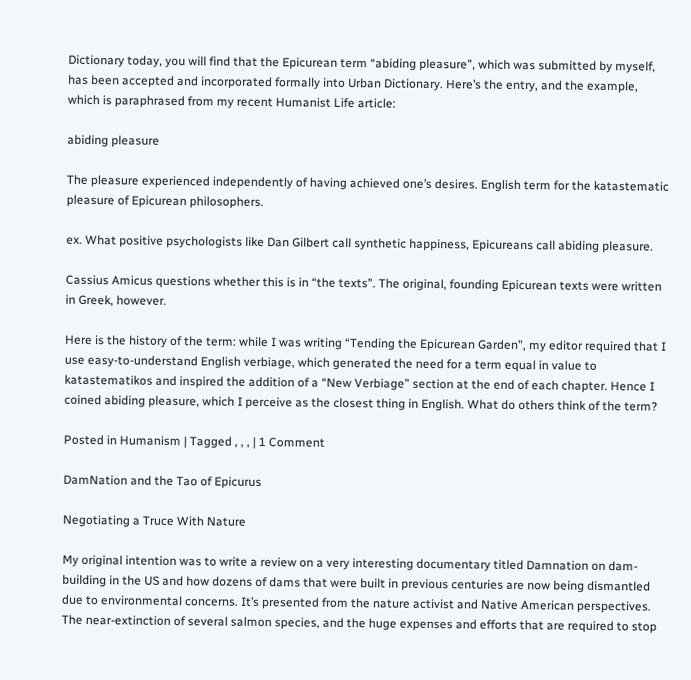Dictionary today, you will find that the Epicurean term “abiding pleasure”, which was submitted by myself, has been accepted and incorporated formally into Urban Dictionary. Here’s the entry, and the example, which is paraphrased from my recent Humanist Life article:

abiding pleasure

The pleasure experienced independently of having achieved one’s desires. English term for the katastematic pleasure of Epicurean philosophers.

ex. What positive psychologists like Dan Gilbert call synthetic happiness, Epicureans call abiding pleasure.

Cassius Amicus questions whether this is in “the texts”. The original, founding Epicurean texts were written in Greek, however.

Here is the history of the term: while I was writing “Tending the Epicurean Garden”, my editor required that I use easy-to-understand English verbiage, which generated the need for a term equal in value to katastematikos and inspired the addition of a “New Verbiage” section at the end of each chapter. Hence I coined abiding pleasure, which I perceive as the closest thing in English. What do others think of the term?

Posted in Humanism | Tagged , , , | 1 Comment

DamNation and the Tao of Epicurus

Negotiating a Truce With Nature

My original intention was to write a review on a very interesting documentary titled Damnation on dam-building in the US and how dozens of dams that were built in previous centuries are now being dismantled due to environmental concerns. It’s presented from the nature activist and Native American perspectives. The near-extinction of several salmon species, and the huge expenses and efforts that are required to stop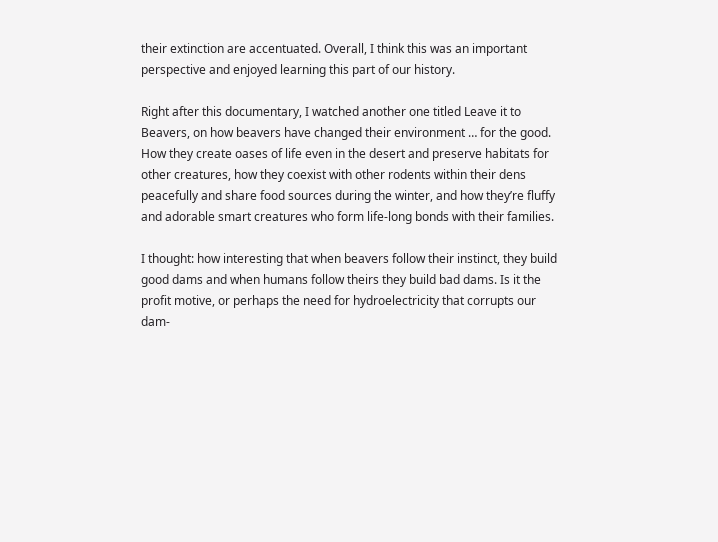their extinction are accentuated. Overall, I think this was an important perspective and enjoyed learning this part of our history.

Right after this documentary, I watched another one titled Leave it to Beavers, on how beavers have changed their environment … for the good. How they create oases of life even in the desert and preserve habitats for other creatures, how they coexist with other rodents within their dens peacefully and share food sources during the winter, and how they’re fluffy and adorable smart creatures who form life-long bonds with their families.

I thought: how interesting that when beavers follow their instinct, they build good dams and when humans follow theirs they build bad dams. Is it the profit motive, or perhaps the need for hydroelectricity that corrupts our dam-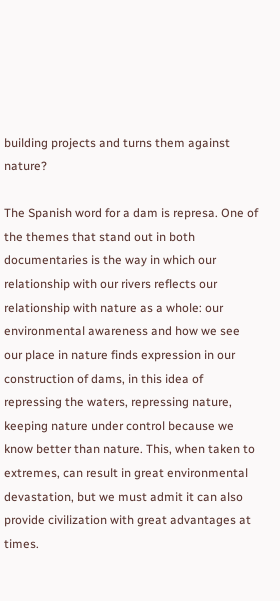building projects and turns them against nature?

The Spanish word for a dam is represa. One of the themes that stand out in both documentaries is the way in which our relationship with our rivers reflects our relationship with nature as a whole: our environmental awareness and how we see our place in nature finds expression in our construction of dams, in this idea of repressing the waters, repressing nature, keeping nature under control because we know better than nature. This, when taken to extremes, can result in great environmental devastation, but we must admit it can also provide civilization with great advantages at times.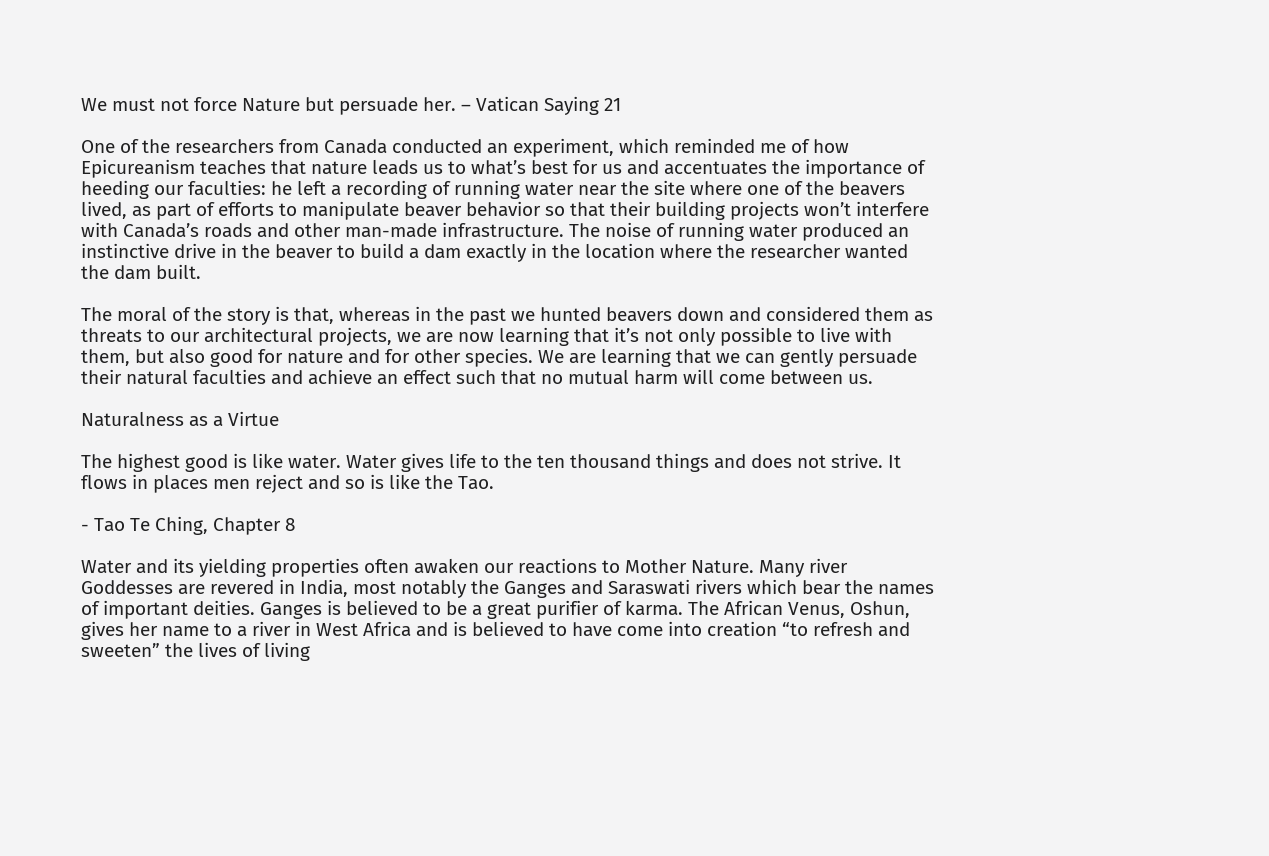We must not force Nature but persuade her. – Vatican Saying 21

One of the researchers from Canada conducted an experiment, which reminded me of how Epicureanism teaches that nature leads us to what’s best for us and accentuates the importance of heeding our faculties: he left a recording of running water near the site where one of the beavers lived, as part of efforts to manipulate beaver behavior so that their building projects won’t interfere with Canada’s roads and other man-made infrastructure. The noise of running water produced an instinctive drive in the beaver to build a dam exactly in the location where the researcher wanted the dam built.

The moral of the story is that, whereas in the past we hunted beavers down and considered them as threats to our architectural projects, we are now learning that it’s not only possible to live with them, but also good for nature and for other species. We are learning that we can gently persuade their natural faculties and achieve an effect such that no mutual harm will come between us.

Naturalness as a Virtue

The highest good is like water. Water gives life to the ten thousand things and does not strive. It flows in places men reject and so is like the Tao.

- Tao Te Ching, Chapter 8

Water and its yielding properties often awaken our reactions to Mother Nature. Many river Goddesses are revered in India, most notably the Ganges and Saraswati rivers which bear the names of important deities. Ganges is believed to be a great purifier of karma. The African Venus, Oshun, gives her name to a river in West Africa and is believed to have come into creation “to refresh and sweeten” the lives of living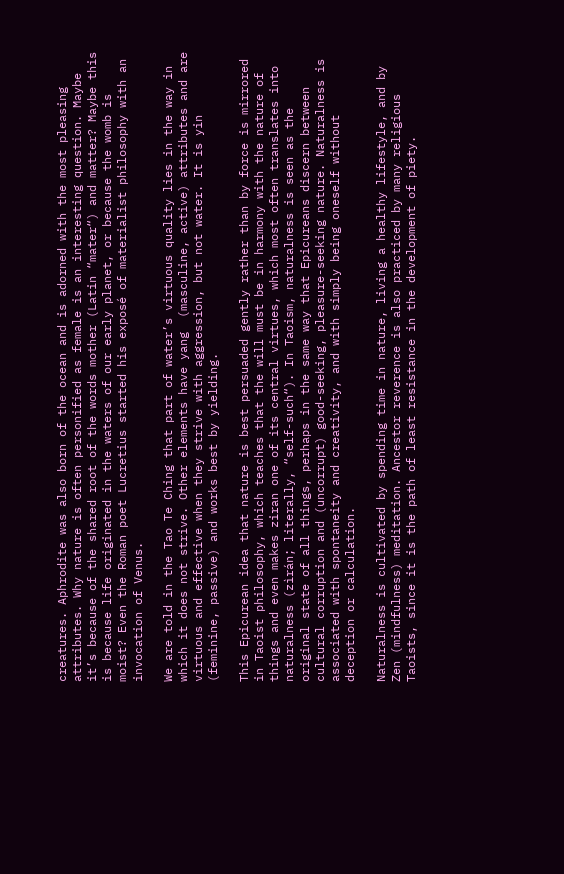creatures. Aphrodite was also born of the ocean and is adorned with the most pleasing attributes. Why nature is often personified as female is an interesting question. Maybe it’s because of the shared root of the words mother (Latin “mater“) and matter? Maybe this is because life originated in the waters of our early planet, or because the womb is moist? Even the Roman poet Lucretius started his exposé of materialist philosophy with an invocation of Venus.

We are told in the Tao Te Ching that part of water’s virtuous quality lies in the way in which it does not strive. Other elements have yang  (masculine, active) attributes and are virtuous and effective when they strive with aggression, but not water. It is yin (feminine, passive) and works best by yielding.

This Epicurean idea that nature is best persuaded gently rather than by force is mirrored in Taoist philosophy, which teaches that the will must be in harmony with the nature of things and even makes ziran one of its central virtues, which most often translates into naturalness (zìrán; literally, “self-such“). In Taoism, naturalness is seen as the original state of all things, perhaps in the same way that Epicureans discern between cultural corruption and (uncorrupt) good-seeking, pleasure-seeking nature. Naturalness is associated with spontaneity and creativity, and with simply being oneself without deception or calculation.

Naturalness is cultivated by spending time in nature, living a healthy lifestyle, and by Zen (mindfulness) meditation. Ancestor reverence is also practiced by many religious Taoists, since it is the path of least resistance in the development of piety.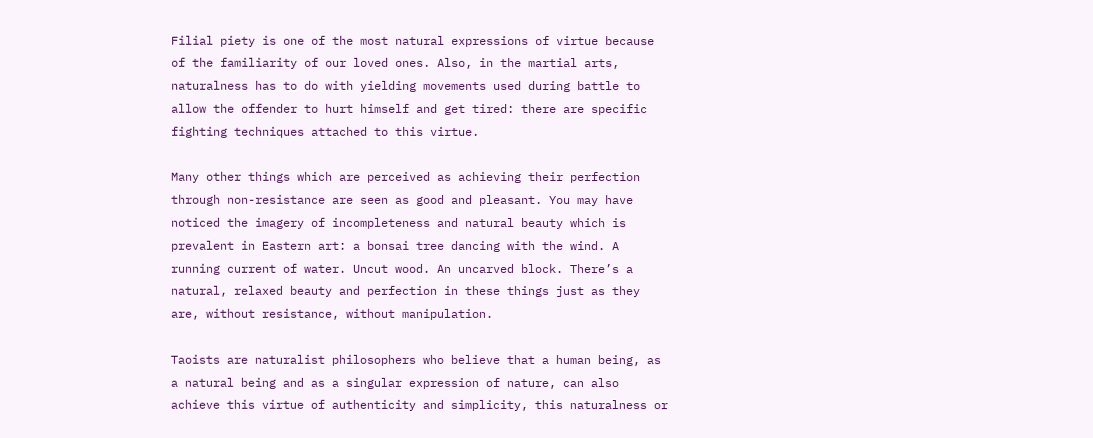Filial piety is one of the most natural expressions of virtue because of the familiarity of our loved ones. Also, in the martial arts, naturalness has to do with yielding movements used during battle to allow the offender to hurt himself and get tired: there are specific fighting techniques attached to this virtue.

Many other things which are perceived as achieving their perfection through non-resistance are seen as good and pleasant. You may have noticed the imagery of incompleteness and natural beauty which is prevalent in Eastern art: a bonsai tree dancing with the wind. A running current of water. Uncut wood. An uncarved block. There’s a natural, relaxed beauty and perfection in these things just as they are, without resistance, without manipulation.

Taoists are naturalist philosophers who believe that a human being, as a natural being and as a singular expression of nature, can also achieve this virtue of authenticity and simplicity, this naturalness or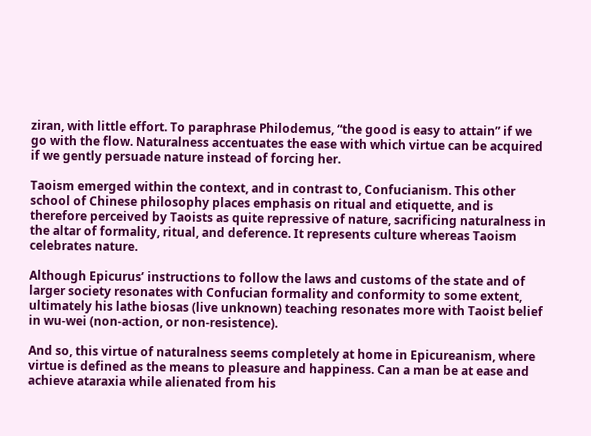ziran, with little effort. To paraphrase Philodemus, “the good is easy to attain” if we go with the flow. Naturalness accentuates the ease with which virtue can be acquired if we gently persuade nature instead of forcing her.

Taoism emerged within the context, and in contrast to, Confucianism. This other school of Chinese philosophy places emphasis on ritual and etiquette, and is therefore perceived by Taoists as quite repressive of nature, sacrificing naturalness in the altar of formality, ritual, and deference. It represents culture whereas Taoism celebrates nature.

Although Epicurus’ instructions to follow the laws and customs of the state and of larger society resonates with Confucian formality and conformity to some extent, ultimately his lathe biosas (live unknown) teaching resonates more with Taoist belief in wu-wei (non-action, or non-resistence).

And so, this virtue of naturalness seems completely at home in Epicureanism, where virtue is defined as the means to pleasure and happiness. Can a man be at ease and achieve ataraxia while alienated from his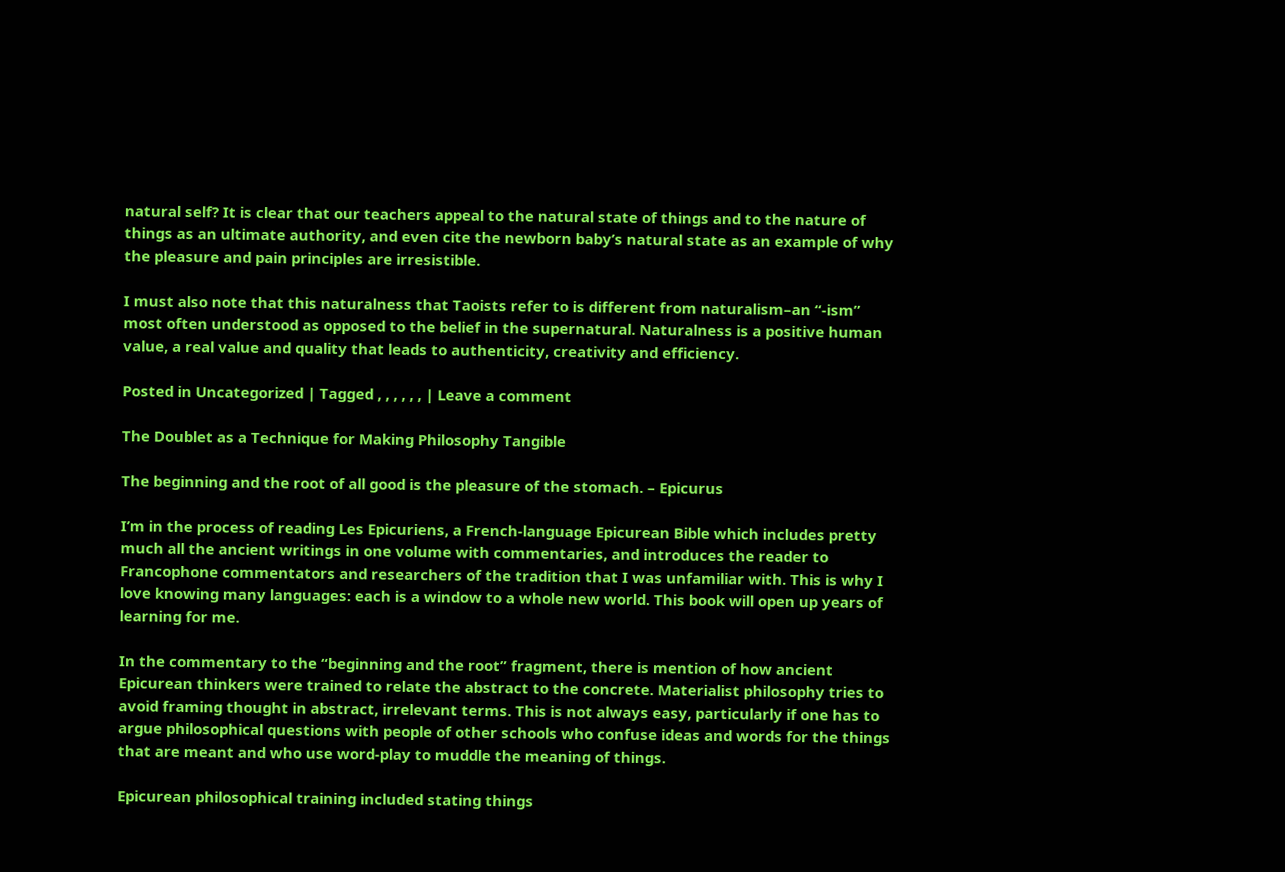natural self? It is clear that our teachers appeal to the natural state of things and to the nature of things as an ultimate authority, and even cite the newborn baby’s natural state as an example of why the pleasure and pain principles are irresistible.

I must also note that this naturalness that Taoists refer to is different from naturalism–an “-ism” most often understood as opposed to the belief in the supernatural. Naturalness is a positive human value, a real value and quality that leads to authenticity, creativity and efficiency.

Posted in Uncategorized | Tagged , , , , , , | Leave a comment

The Doublet as a Technique for Making Philosophy Tangible

The beginning and the root of all good is the pleasure of the stomach. – Epicurus

I’m in the process of reading Les Epicuriens, a French-language Epicurean Bible which includes pretty much all the ancient writings in one volume with commentaries, and introduces the reader to Francophone commentators and researchers of the tradition that I was unfamiliar with. This is why I love knowing many languages: each is a window to a whole new world. This book will open up years of learning for me.

In the commentary to the “beginning and the root” fragment, there is mention of how ancient Epicurean thinkers were trained to relate the abstract to the concrete. Materialist philosophy tries to avoid framing thought in abstract, irrelevant terms. This is not always easy, particularly if one has to argue philosophical questions with people of other schools who confuse ideas and words for the things that are meant and who use word-play to muddle the meaning of things.

Epicurean philosophical training included stating things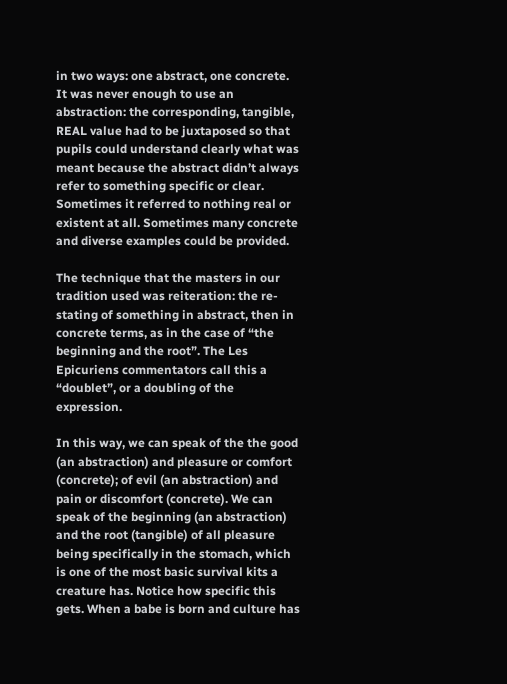in two ways: one abstract, one concrete. It was never enough to use an abstraction: the corresponding, tangible, REAL value had to be juxtaposed so that pupils could understand clearly what was meant because the abstract didn’t always refer to something specific or clear. Sometimes it referred to nothing real or existent at all. Sometimes many concrete and diverse examples could be provided.

The technique that the masters in our tradition used was reiteration: the re-stating of something in abstract, then in concrete terms, as in the case of “the beginning and the root”. The Les Epicuriens commentators call this a “doublet”, or a doubling of the expression.

In this way, we can speak of the the good (an abstraction) and pleasure or comfort (concrete); of evil (an abstraction) and pain or discomfort (concrete). We can speak of the beginning (an abstraction) and the root (tangible) of all pleasure being specifically in the stomach, which is one of the most basic survival kits a creature has. Notice how specific this gets. When a babe is born and culture has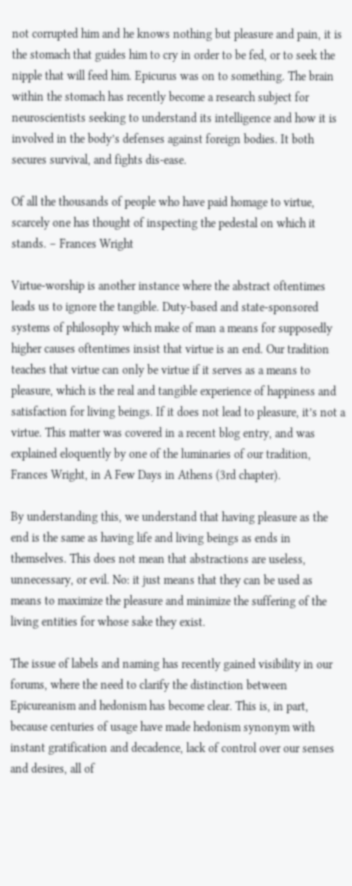not corrupted him and he knows nothing but pleasure and pain, it is the stomach that guides him to cry in order to be fed, or to seek the nipple that will feed him. Epicurus was on to something. The brain within the stomach has recently become a research subject for neuroscientists seeking to understand its intelligence and how it is involved in the body’s defenses against foreign bodies. It both secures survival, and fights dis-ease.

Of all the thousands of people who have paid homage to virtue, scarcely one has thought of inspecting the pedestal on which it stands. – Frances Wright

Virtue-worship is another instance where the abstract oftentimes leads us to ignore the tangible. Duty-based and state-sponsored systems of philosophy which make of man a means for supposedly higher causes oftentimes insist that virtue is an end. Our tradition teaches that virtue can only be virtue if it serves as a means to pleasure, which is the real and tangible experience of happiness and satisfaction for living beings. If it does not lead to pleasure, it’s not a virtue. This matter was covered in a recent blog entry, and was explained eloquently by one of the luminaries of our tradition, Frances Wright, in A Few Days in Athens (3rd chapter).

By understanding this, we understand that having pleasure as the end is the same as having life and living beings as ends in themselves. This does not mean that abstractions are useless, unnecessary, or evil. No: it just means that they can be used as means to maximize the pleasure and minimize the suffering of the living entities for whose sake they exist.

The issue of labels and naming has recently gained visibility in our forums, where the need to clarify the distinction between Epicureanism and hedonism has become clear. This is, in part, because centuries of usage have made hedonism synonym with instant gratification and decadence, lack of control over our senses and desires, all of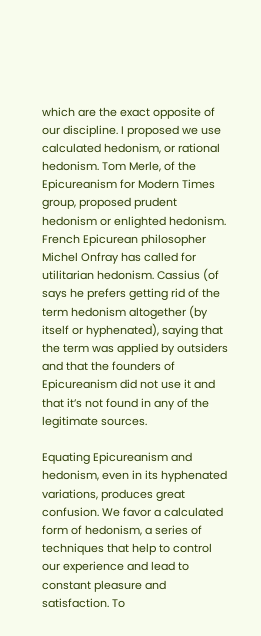which are the exact opposite of our discipline. I proposed we use calculated hedonism, or rational hedonism. Tom Merle, of the Epicureanism for Modern Times group, proposed prudent hedonism or enlighted hedonism. French Epicurean philosopher Michel Onfray has called for utilitarian hedonism. Cassius (of says he prefers getting rid of the term hedonism altogether (by itself or hyphenated), saying that the term was applied by outsiders and that the founders of Epicureanism did not use it and that it’s not found in any of the legitimate sources.

Equating Epicureanism and hedonism, even in its hyphenated variations, produces great confusion. We favor a calculated form of hedonism, a series of techniques that help to control our experience and lead to constant pleasure and satisfaction. To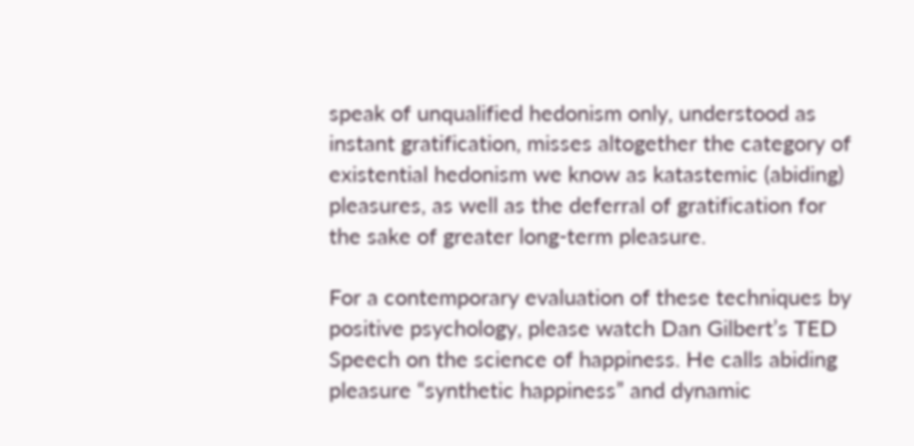speak of unqualified hedonism only, understood as instant gratification, misses altogether the category of existential hedonism we know as katastemic (abiding) pleasures, as well as the deferral of gratification for the sake of greater long-term pleasure.

For a contemporary evaluation of these techniques by positive psychology, please watch Dan Gilbert’s TED Speech on the science of happiness. He calls abiding pleasure “synthetic happiness” and dynamic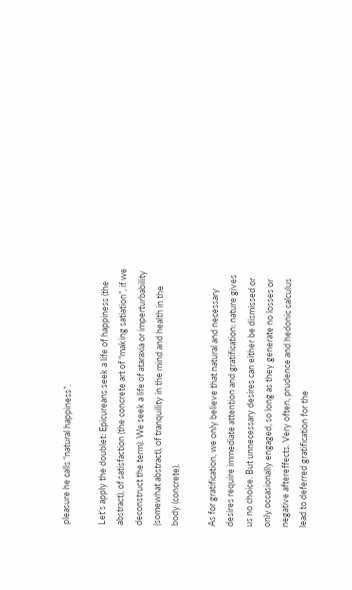pleasure he calls “natural happiness”.

Let’s apply the doublet: Epicureans seek a life of happiness (the abstract), of satisfaction (the concrete art of “making satiation”, if we deconstruct the term). We seek a life of ataraxia or imperturbability (somewhat abstract), of tranquility in the mind and health in the body (concrete).

As for gratification, we only believe that natural and necessary desires require immediate attention and gratification: nature gives us no choice. But unnecessary desires can either be dismissed or only occasionally engaged, so long as they generate no losses or negative aftereffects. Very often, prudence and hedonic calculus lead to deferred gratification for the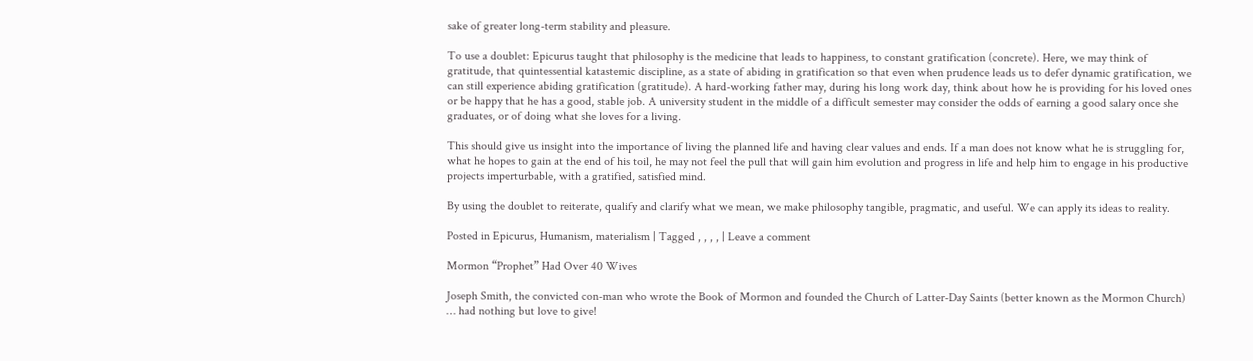sake of greater long-term stability and pleasure.

To use a doublet: Epicurus taught that philosophy is the medicine that leads to happiness, to constant gratification (concrete). Here, we may think of gratitude, that quintessential katastemic discipline, as a state of abiding in gratification so that even when prudence leads us to defer dynamic gratification, we can still experience abiding gratification (gratitude). A hard-working father may, during his long work day, think about how he is providing for his loved ones or be happy that he has a good, stable job. A university student in the middle of a difficult semester may consider the odds of earning a good salary once she graduates, or of doing what she loves for a living.

This should give us insight into the importance of living the planned life and having clear values and ends. If a man does not know what he is struggling for, what he hopes to gain at the end of his toil, he may not feel the pull that will gain him evolution and progress in life and help him to engage in his productive projects imperturbable, with a gratified, satisfied mind.

By using the doublet to reiterate, qualify and clarify what we mean, we make philosophy tangible, pragmatic, and useful. We can apply its ideas to reality.

Posted in Epicurus, Humanism, materialism | Tagged , , , , | Leave a comment

Mormon “Prophet” Had Over 40 Wives

Joseph Smith, the convicted con-man who wrote the Book of Mormon and founded the Church of Latter-Day Saints (better known as the Mormon Church) … had nothing but love to give!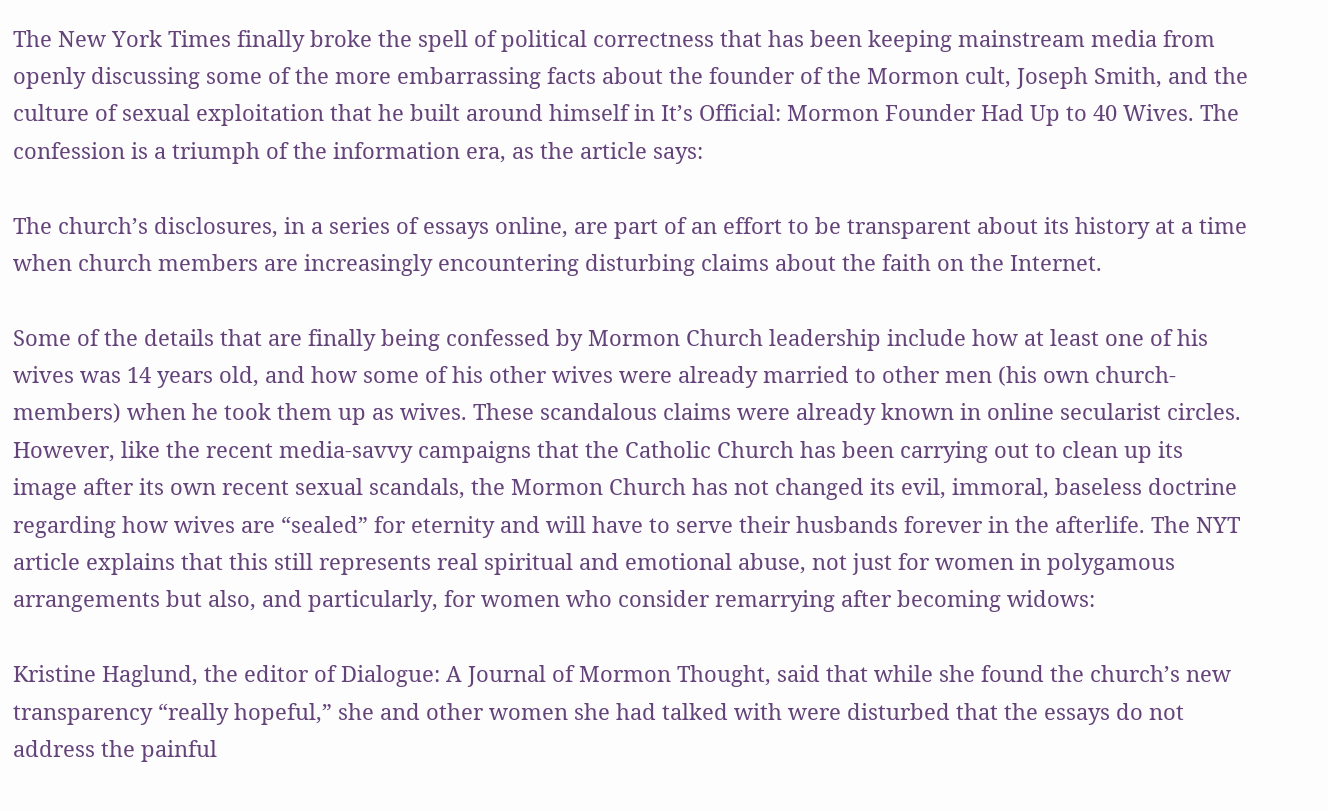The New York Times finally broke the spell of political correctness that has been keeping mainstream media from openly discussing some of the more embarrassing facts about the founder of the Mormon cult, Joseph Smith, and the culture of sexual exploitation that he built around himself in It’s Official: Mormon Founder Had Up to 40 Wives. The confession is a triumph of the information era, as the article says:

The church’s disclosures, in a series of essays online, are part of an effort to be transparent about its history at a time when church members are increasingly encountering disturbing claims about the faith on the Internet.

Some of the details that are finally being confessed by Mormon Church leadership include how at least one of his wives was 14 years old, and how some of his other wives were already married to other men (his own church-members) when he took them up as wives. These scandalous claims were already known in online secularist circles. However, like the recent media-savvy campaigns that the Catholic Church has been carrying out to clean up its image after its own recent sexual scandals, the Mormon Church has not changed its evil, immoral, baseless doctrine regarding how wives are “sealed” for eternity and will have to serve their husbands forever in the afterlife. The NYT article explains that this still represents real spiritual and emotional abuse, not just for women in polygamous arrangements but also, and particularly, for women who consider remarrying after becoming widows:

Kristine Haglund, the editor of Dialogue: A Journal of Mormon Thought, said that while she found the church’s new transparency “really hopeful,” she and other women she had talked with were disturbed that the essays do not address the painful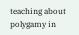teaching about polygamy in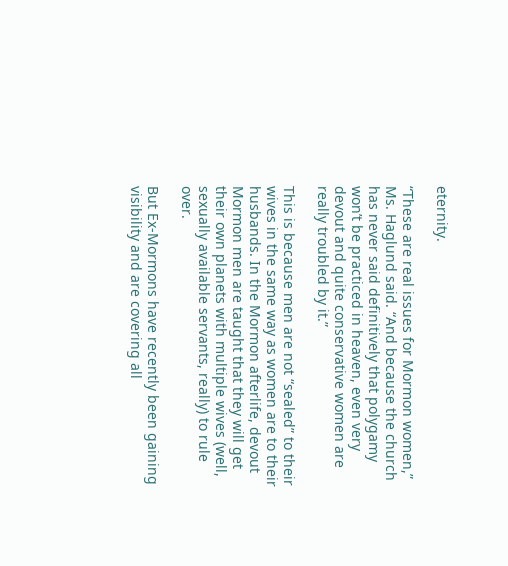eternity.

“These are real issues for Mormon women,” Ms. Haglund said. “And because the church has never said definitively that polygamy won’t be practiced in heaven, even very devout and quite conservative women are really troubled by it.”

This is because men are not “sealed” to their wives in the same way as women are to their husbands. In the Mormon afterlife, devout Mormon men are taught that they will get their own planets with multiple wives (well, sexually available servants, really) to rule over.

But Ex-Mormons have recently been gaining visibility and are covering all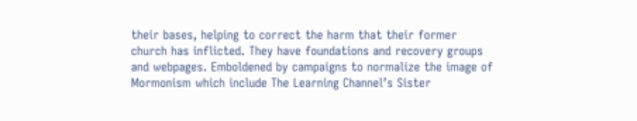their bases, helping to correct the harm that their former church has inflicted. They have foundations and recovery groups and webpages. Emboldened by campaigns to normalize the image of Mormonism which include The Learning Channel’s Sister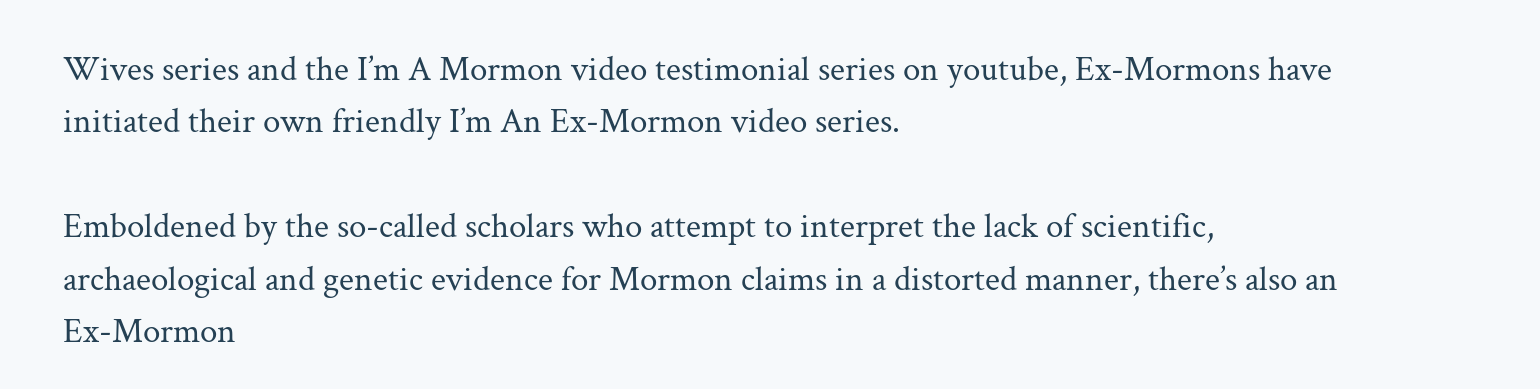Wives series and the I’m A Mormon video testimonial series on youtube, Ex-Mormons have initiated their own friendly I’m An Ex-Mormon video series.

Emboldened by the so-called scholars who attempt to interpret the lack of scientific, archaeological and genetic evidence for Mormon claims in a distorted manner, there’s also an Ex-Mormon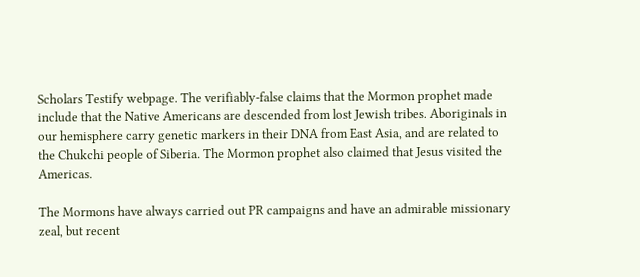Scholars Testify webpage. The verifiably-false claims that the Mormon prophet made include that the Native Americans are descended from lost Jewish tribes. Aboriginals in our hemisphere carry genetic markers in their DNA from East Asia, and are related to the Chukchi people of Siberia. The Mormon prophet also claimed that Jesus visited the Americas.

The Mormons have always carried out PR campaigns and have an admirable missionary zeal, but recent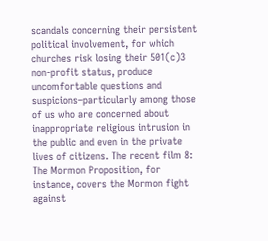scandals concerning their persistent political involvement, for which churches risk losing their 501(c)3 non-profit status, produce uncomfortable questions and suspicions–particularly among those of us who are concerned about inappropriate religious intrusion in the public and even in the private lives of citizens. The recent film 8: The Mormon Proposition, for instance, covers the Mormon fight against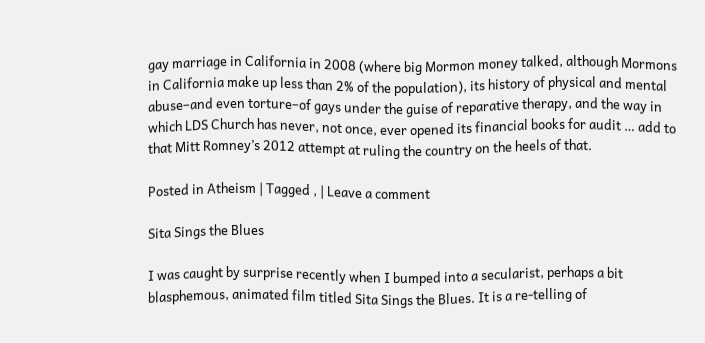gay marriage in California in 2008 (where big Mormon money talked, although Mormons in California make up less than 2% of the population), its history of physical and mental abuse–and even torture–of gays under the guise of reparative therapy, and the way in which LDS Church has never, not once, ever opened its financial books for audit … add to that Mitt Romney’s 2012 attempt at ruling the country on the heels of that.

Posted in Atheism | Tagged , | Leave a comment

Sita Sings the Blues

I was caught by surprise recently when I bumped into a secularist, perhaps a bit blasphemous, animated film titled Sita Sings the Blues. It is a re-telling of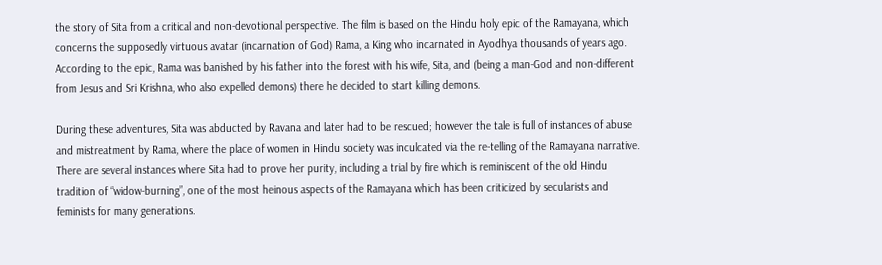the story of Sita from a critical and non-devotional perspective. The film is based on the Hindu holy epic of the Ramayana, which concerns the supposedly virtuous avatar (incarnation of God) Rama, a King who incarnated in Ayodhya thousands of years ago. According to the epic, Rama was banished by his father into the forest with his wife, Sita, and (being a man-God and non-different from Jesus and Sri Krishna, who also expelled demons) there he decided to start killing demons.

During these adventures, Sita was abducted by Ravana and later had to be rescued; however the tale is full of instances of abuse and mistreatment by Rama, where the place of women in Hindu society was inculcated via the re-telling of the Ramayana narrative. There are several instances where Sita had to prove her purity, including a trial by fire which is reminiscent of the old Hindu tradition of “widow-burning”, one of the most heinous aspects of the Ramayana which has been criticized by secularists and feminists for many generations.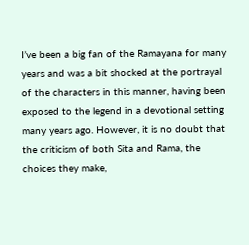I’ve been a big fan of the Ramayana for many years and was a bit shocked at the portrayal of the characters in this manner, having been exposed to the legend in a devotional setting many years ago. However, it is no doubt that the criticism of both Sita and Rama, the choices they make,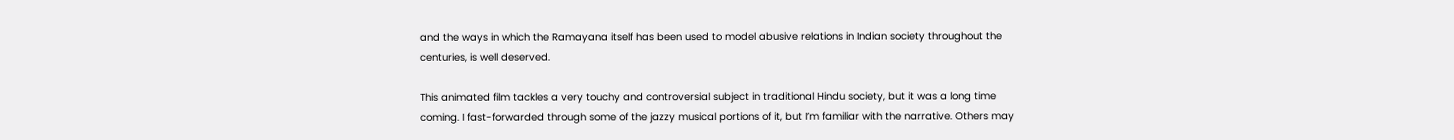and the ways in which the Ramayana itself has been used to model abusive relations in Indian society throughout the centuries, is well deserved.

This animated film tackles a very touchy and controversial subject in traditional Hindu society, but it was a long time coming. I fast-forwarded through some of the jazzy musical portions of it, but I’m familiar with the narrative. Others may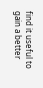find it useful to gain a better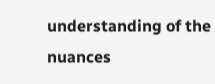understanding of the nuances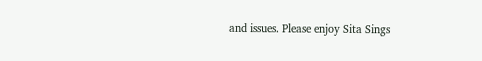and issues. Please enjoy Sita Sings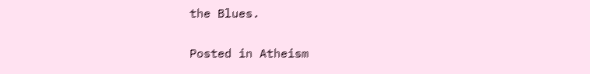the Blues.

Posted in Atheism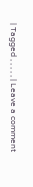| Tagged , , , , , | Leave a comment